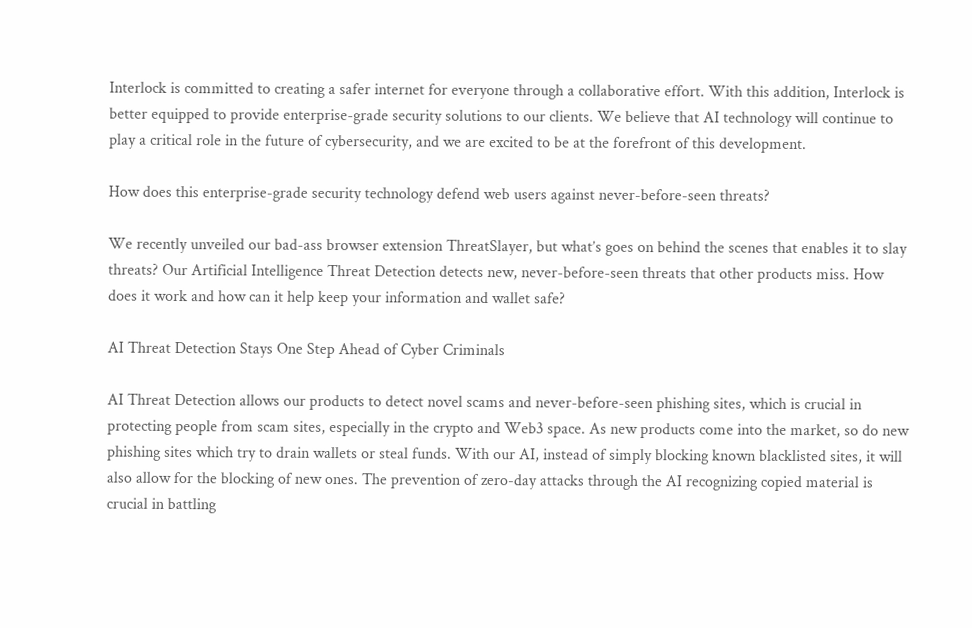Interlock is committed to creating a safer internet for everyone through a collaborative effort. With this addition, Interlock is better equipped to provide enterprise-grade security solutions to our clients. We believe that AI technology will continue to play a critical role in the future of cybersecurity, and we are excited to be at the forefront of this development.

How does this enterprise-grade security technology defend web users against never-before-seen threats?

We recently unveiled our bad-ass browser extension ThreatSlayer, but what’s goes on behind the scenes that enables it to slay threats? Our Artificial Intelligence Threat Detection detects new, never-before-seen threats that other products miss. How does it work and how can it help keep your information and wallet safe?

AI Threat Detection Stays One Step Ahead of Cyber Criminals

AI Threat Detection allows our products to detect novel scams and never-before-seen phishing sites, which is crucial in protecting people from scam sites, especially in the crypto and Web3 space. As new products come into the market, so do new phishing sites which try to drain wallets or steal funds. With our AI, instead of simply blocking known blacklisted sites, it will also allow for the blocking of new ones. The prevention of zero-day attacks through the AI recognizing copied material is crucial in battling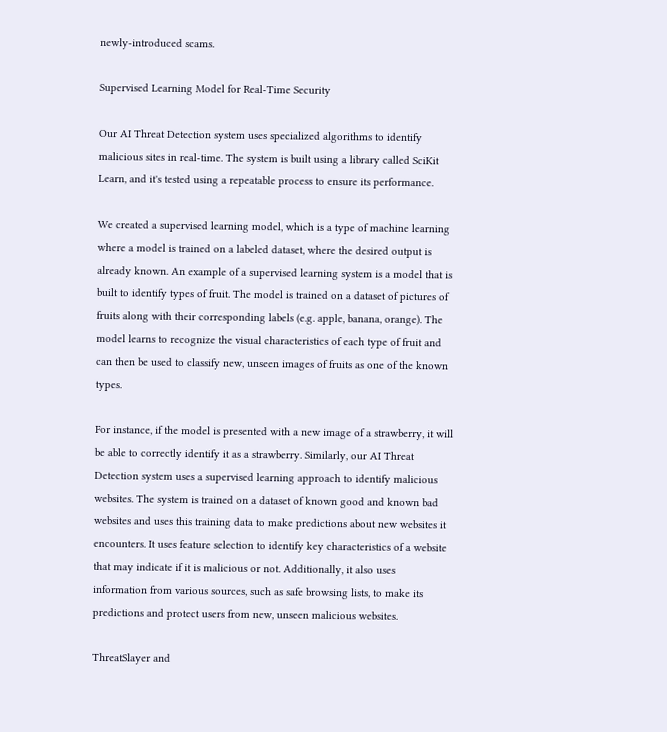newly-introduced scams.

Supervised Learning Model for Real-Time Security

Our AI Threat Detection system uses specialized algorithms to identify malicious sites in real-time. The system is built using a library called SciKit Learn, and it's tested using a repeatable process to ensure its performance.

We created a supervised learning model, which is a type of machine learning where a model is trained on a labeled dataset, where the desired output is already known. An example of a supervised learning system is a model that is built to identify types of fruit. The model is trained on a dataset of pictures of fruits along with their corresponding labels (e.g. apple, banana, orange). The model learns to recognize the visual characteristics of each type of fruit and can then be used to classify new, unseen images of fruits as one of the known types.

For instance, if the model is presented with a new image of a strawberry, it will be able to correctly identify it as a strawberry. Similarly, our AI Threat Detection system uses a supervised learning approach to identify malicious websites. The system is trained on a dataset of known good and known bad websites and uses this training data to make predictions about new websites it encounters. It uses feature selection to identify key characteristics of a website that may indicate if it is malicious or not. Additionally, it also uses information from various sources, such as safe browsing lists, to make its predictions and protect users from new, unseen malicious websites.

ThreatSlayer and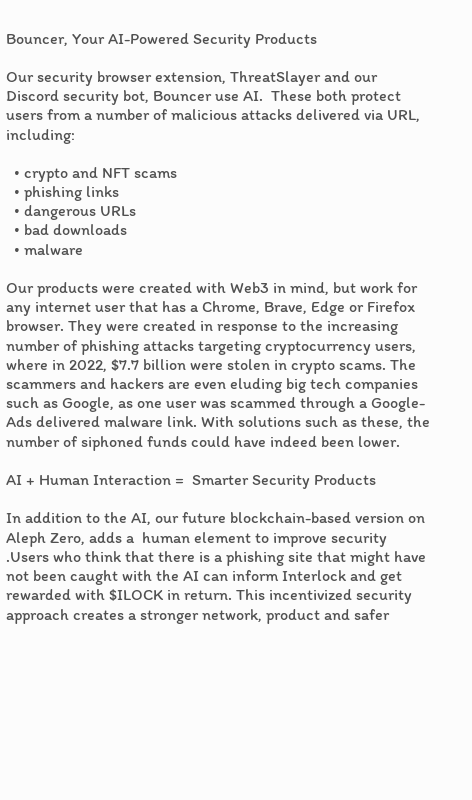Bouncer, Your AI-Powered Security Products

Our security browser extension, ThreatSlayer and our Discord security bot, Bouncer use AI.  These both protect users from a number of malicious attacks delivered via URL, including:

  • crypto and NFT scams
  • phishing links
  • dangerous URLs
  • bad downloads
  • malware

Our products were created with Web3 in mind, but work for any internet user that has a Chrome, Brave, Edge or Firefox browser. They were created in response to the increasing number of phishing attacks targeting cryptocurrency users, where in 2022, $7.7 billion were stolen in crypto scams. The scammers and hackers are even eluding big tech companies such as Google, as one user was scammed through a Google-Ads delivered malware link. With solutions such as these, the number of siphoned funds could have indeed been lower.

AI + Human Interaction =  Smarter Security Products

In addition to the AI, our future blockchain-based version on Aleph Zero, adds a  human element to improve security .Users who think that there is a phishing site that might have not been caught with the AI can inform Interlock and get rewarded with $ILOCK in return. This incentivized security approach creates a stronger network, product and safer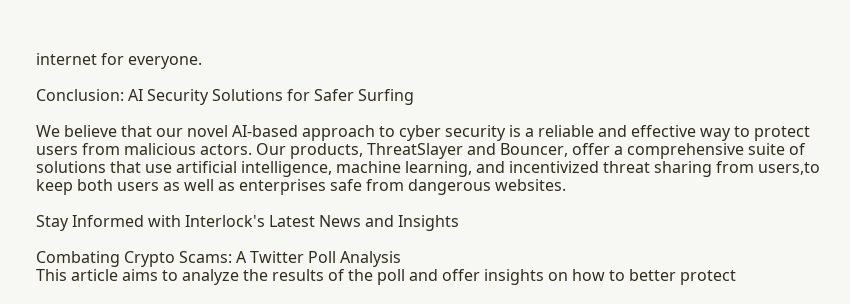internet for everyone.

Conclusion: AI Security Solutions for Safer Surfing

We believe that our novel AI-based approach to cyber security is a reliable and effective way to protect users from malicious actors. Our products, ThreatSlayer and Bouncer, offer a comprehensive suite of solutions that use artificial intelligence, machine learning, and incentivized threat sharing from users,to keep both users as well as enterprises safe from dangerous websites.

Stay Informed with Interlock's Latest News and Insights

Combating Crypto Scams: A Twitter Poll Analysis
This article aims to analyze the results of the poll and offer insights on how to better protect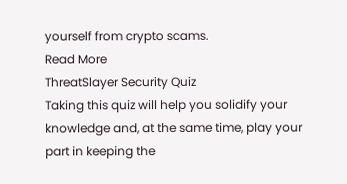yourself from crypto scams.
Read More
ThreatSlayer Security Quiz
Taking this quiz will help you solidify your knowledge and, at the same time, play your part in keeping the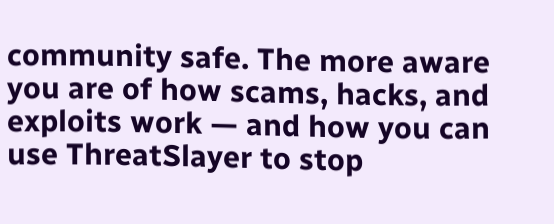community safe. The more aware you are of how scams, hacks, and exploits work — and how you can use ThreatSlayer to stop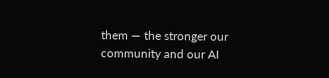them — the stronger our community and our AI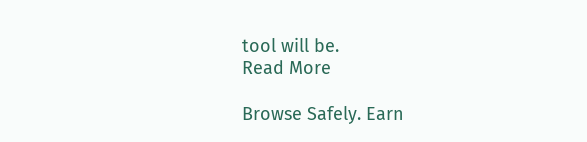tool will be.
Read More

Browse Safely. Earn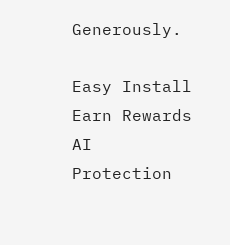Generously.

Easy Install
Earn Rewards
AI Protection